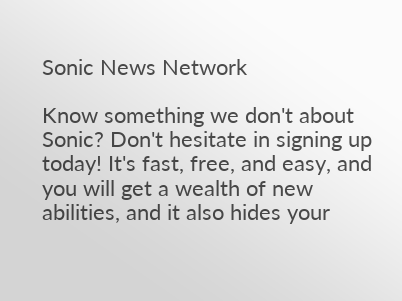Sonic News Network

Know something we don't about Sonic? Don't hesitate in signing up today! It's fast, free, and easy, and you will get a wealth of new abilities, and it also hides your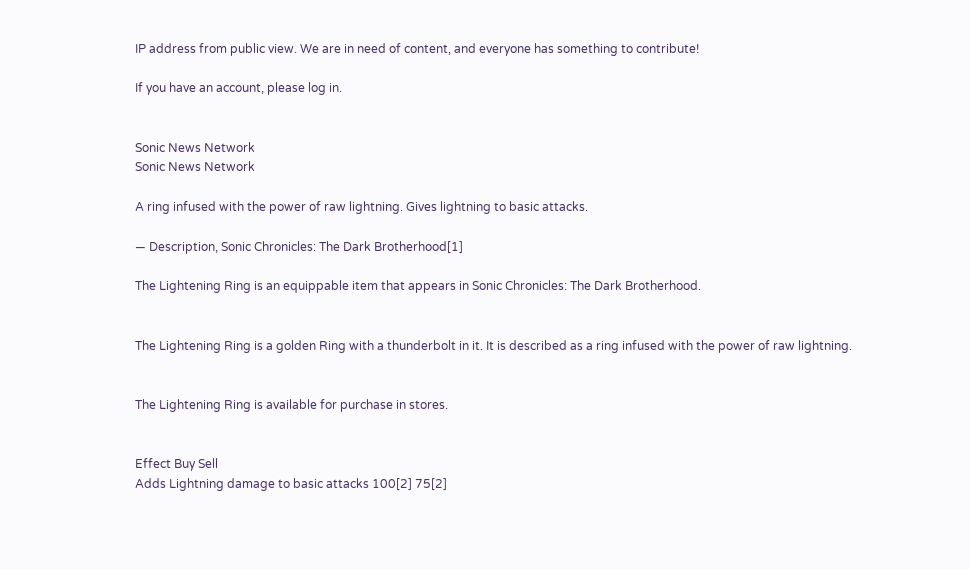IP address from public view. We are in need of content, and everyone has something to contribute!

If you have an account, please log in.


Sonic News Network
Sonic News Network

A ring infused with the power of raw lightning. Gives lightning to basic attacks.

— Description, Sonic Chronicles: The Dark Brotherhood[1]

The Lightening Ring is an equippable item that appears in Sonic Chronicles: The Dark Brotherhood.


The Lightening Ring is a golden Ring with a thunderbolt in it. It is described as a ring infused with the power of raw lightning.


The Lightening Ring is available for purchase in stores.


Effect Buy Sell
Adds Lightning damage to basic attacks 100[2] 75[2]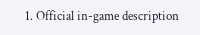1. Official in-game description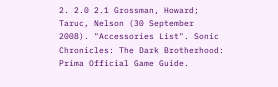2. 2.0 2.1 Grossman, Howard; Taruc, Nelson (30 September 2008). "Accessories List". Sonic Chronicles: The Dark Brotherhood: Prima Official Game Guide.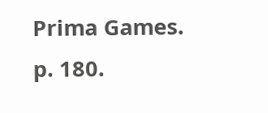Prima Games. p. 180.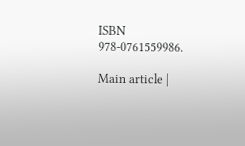ISBN 978-0761559986.

Main article |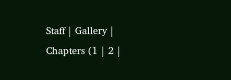Staff | Gallery | Chapters (1 | 2 |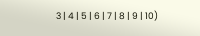3 | 4 | 5 | 6 | 7 | 8 | 9 | 10)